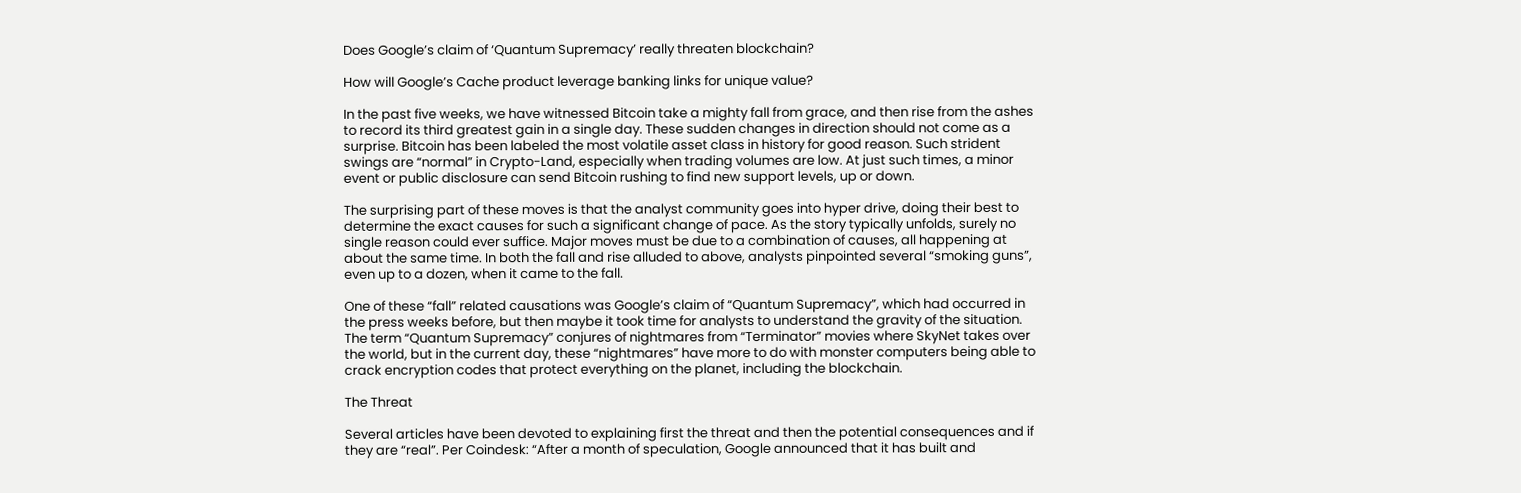Does Google’s claim of ‘Quantum Supremacy’ really threaten blockchain?

How will Google’s Cache product leverage banking links for unique value?

In the past five weeks, we have witnessed Bitcoin take a mighty fall from grace, and then rise from the ashes to record its third greatest gain in a single day. These sudden changes in direction should not come as a surprise. Bitcoin has been labeled the most volatile asset class in history for good reason. Such strident swings are “normal” in Crypto-Land, especially when trading volumes are low. At just such times, a minor event or public disclosure can send Bitcoin rushing to find new support levels, up or down.

The surprising part of these moves is that the analyst community goes into hyper drive, doing their best to determine the exact causes for such a significant change of pace. As the story typically unfolds, surely no single reason could ever suffice. Major moves must be due to a combination of causes, all happening at about the same time. In both the fall and rise alluded to above, analysts pinpointed several “smoking guns”, even up to a dozen, when it came to the fall.

One of these “fall” related causations was Google’s claim of “Quantum Supremacy”, which had occurred in the press weeks before, but then maybe it took time for analysts to understand the gravity of the situation. The term “Quantum Supremacy” conjures of nightmares from “Terminator” movies where SkyNet takes over the world, but in the current day, these “nightmares” have more to do with monster computers being able to crack encryption codes that protect everything on the planet, including the blockchain.

The Threat

Several articles have been devoted to explaining first the threat and then the potential consequences and if they are “real”. Per Coindesk: “After a month of speculation, Google announced that it has built and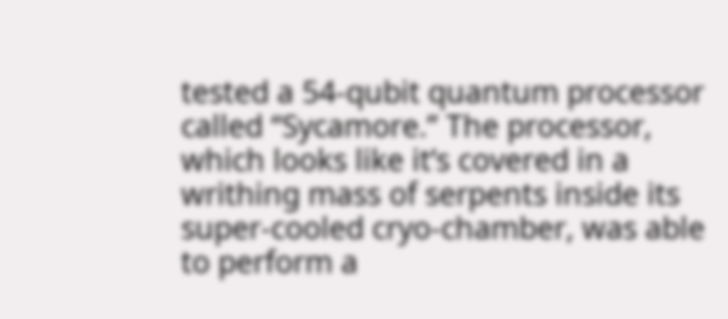tested a 54-qubit quantum processor called “Sycamore.” The processor, which looks like it’s covered in a writhing mass of serpents inside its super-cooled cryo-chamber, was able to perform a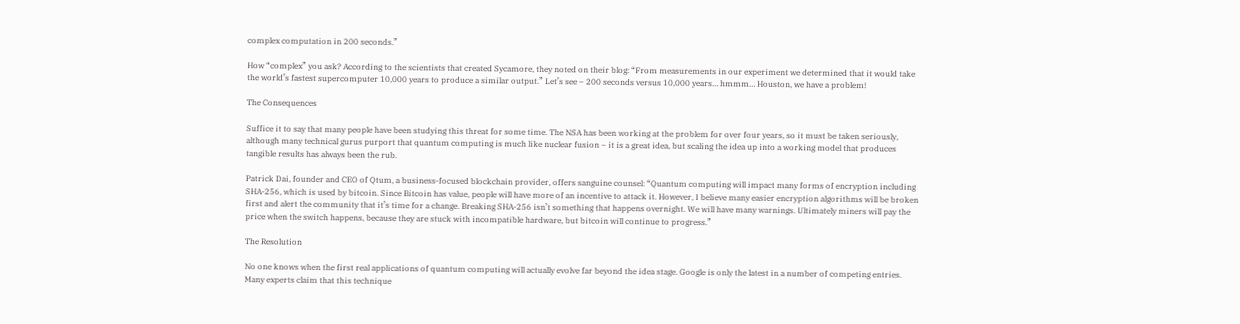complex computation in 200 seconds.”

How “complex” you ask? According to the scientists that created Sycamore, they noted on their blog: “From measurements in our experiment we determined that it would take the world’s fastest supercomputer 10,000 years to produce a similar output.” Let’s see – 200 seconds versus 10,000 years… hmmm… Houston, we have a problem!

The Consequences

Suffice it to say that many people have been studying this threat for some time. The NSA has been working at the problem for over four years, so it must be taken seriously, although many technical gurus purport that quantum computing is much like nuclear fusion – it is a great idea, but scaling the idea up into a working model that produces tangible results has always been the rub.

Patrick Dai, founder and CEO of Qtum, a business-focused blockchain provider, offers sanguine counsel: “Quantum computing will impact many forms of encryption including SHA-256, which is used by bitcoin. Since Bitcoin has value, people will have more of an incentive to attack it. However, I believe many easier encryption algorithms will be broken first and alert the community that it’s time for a change. Breaking SHA-256 isn’t something that happens overnight. We will have many warnings. Ultimately miners will pay the price when the switch happens, because they are stuck with incompatible hardware, but bitcoin will continue to progress.”

The Resolution

No one knows when the first real applications of quantum computing will actually evolve far beyond the idea stage. Google is only the latest in a number of competing entries. Many experts claim that this technique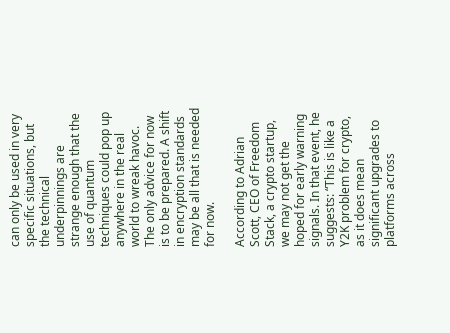can only be used in very specific situations, but the technical underpinnings are strange enough that the use of quantum techniques could pop up anywhere in the real world to wreak havoc. The only advice for now is to be prepared. A shift in encryption standards may be all that is needed for now.

According to Adrian Scott, CEO of Freedom Stack, a crypto startup, we may not get the hoped for early warning signals. In that event, he suggests: “This is like a Y2K problem for crypto, as it does mean significant upgrades to platforms across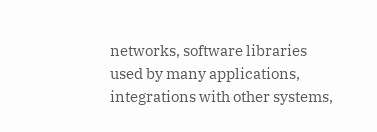networks, software libraries used by many applications, integrations with other systems,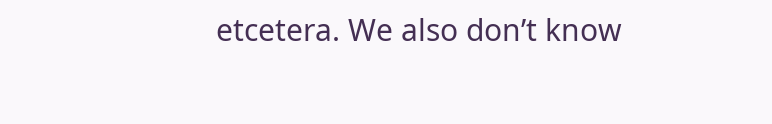etcetera. We also don’t know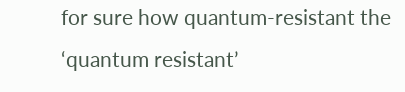for sure how quantum-resistant the ‘quantum resistant’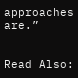approaches are.”


Read Also: